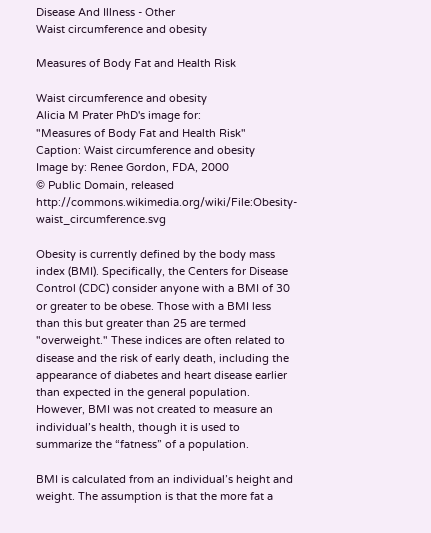Disease And Illness - Other
Waist circumference and obesity

Measures of Body Fat and Health Risk

Waist circumference and obesity
Alicia M Prater PhD's image for:
"Measures of Body Fat and Health Risk"
Caption: Waist circumference and obesity
Image by: Renee Gordon, FDA, 2000
© Public Domain, released http://commons.wikimedia.org/wiki/File:Obesity-waist_circumference.svg

Obesity is currently defined by the body mass index (BMI). Specifically, the Centers for Disease Control (CDC) consider anyone with a BMI of 30 or greater to be obese. Those with a BMI less than this but greater than 25 are termed "overweight." These indices are often related to disease and the risk of early death, including the appearance of diabetes and heart disease earlier than expected in the general population. However, BMI was not created to measure an individual’s health, though it is used to summarize the “fatness” of a population.

BMI is calculated from an individual’s height and weight. The assumption is that the more fat a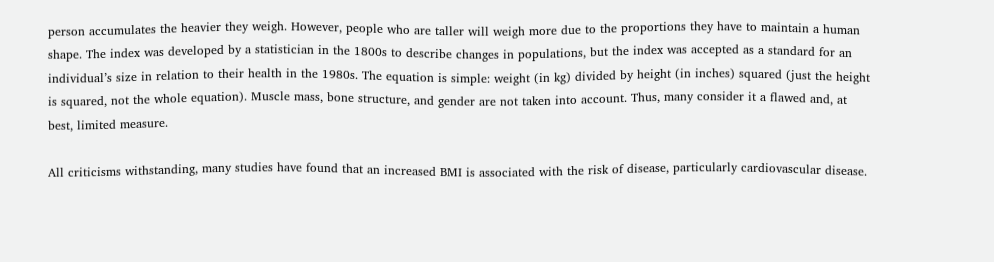person accumulates the heavier they weigh. However, people who are taller will weigh more due to the proportions they have to maintain a human shape. The index was developed by a statistician in the 1800s to describe changes in populations, but the index was accepted as a standard for an individual’s size in relation to their health in the 1980s. The equation is simple: weight (in kg) divided by height (in inches) squared (just the height is squared, not the whole equation). Muscle mass, bone structure, and gender are not taken into account. Thus, many consider it a flawed and, at best, limited measure.

All criticisms withstanding, many studies have found that an increased BMI is associated with the risk of disease, particularly cardiovascular disease.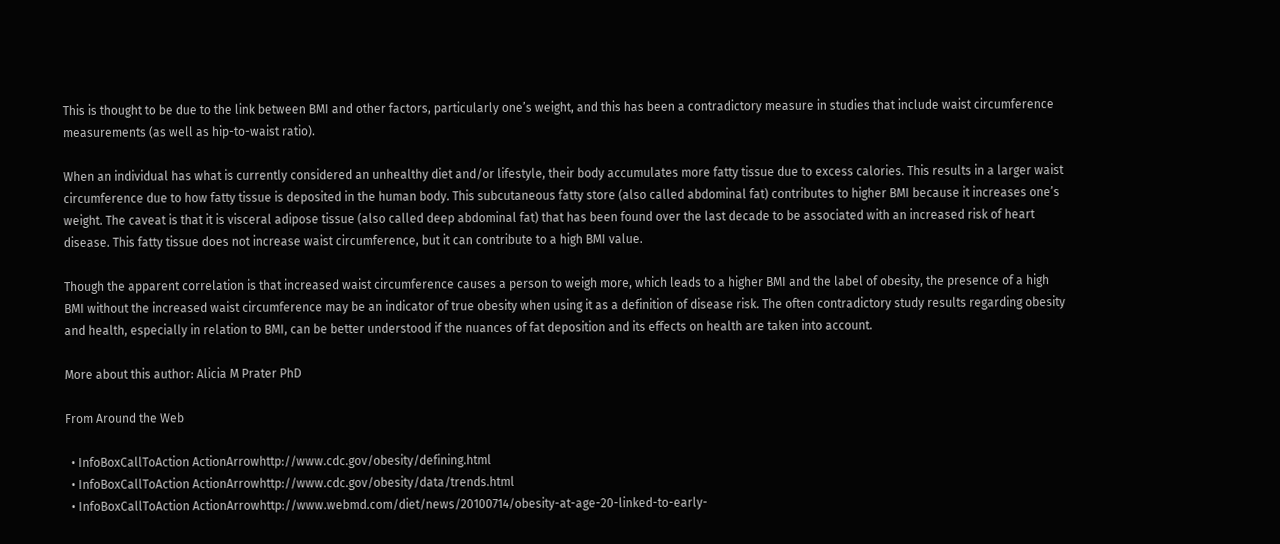This is thought to be due to the link between BMI and other factors, particularly one’s weight, and this has been a contradictory measure in studies that include waist circumference measurements (as well as hip-to-waist ratio).

When an individual has what is currently considered an unhealthy diet and/or lifestyle, their body accumulates more fatty tissue due to excess calories. This results in a larger waist circumference due to how fatty tissue is deposited in the human body. This subcutaneous fatty store (also called abdominal fat) contributes to higher BMI because it increases one’s weight. The caveat is that it is visceral adipose tissue (also called deep abdominal fat) that has been found over the last decade to be associated with an increased risk of heart disease. This fatty tissue does not increase waist circumference, but it can contribute to a high BMI value.

Though the apparent correlation is that increased waist circumference causes a person to weigh more, which leads to a higher BMI and the label of obesity, the presence of a high BMI without the increased waist circumference may be an indicator of true obesity when using it as a definition of disease risk. The often contradictory study results regarding obesity and health, especially in relation to BMI, can be better understood if the nuances of fat deposition and its effects on health are taken into account.

More about this author: Alicia M Prater PhD

From Around the Web

  • InfoBoxCallToAction ActionArrowhttp://www.cdc.gov/obesity/defining.html
  • InfoBoxCallToAction ActionArrowhttp://www.cdc.gov/obesity/data/trends.html
  • InfoBoxCallToAction ActionArrowhttp://www.webmd.com/diet/news/20100714/obesity-at-age-20-linked-to-early-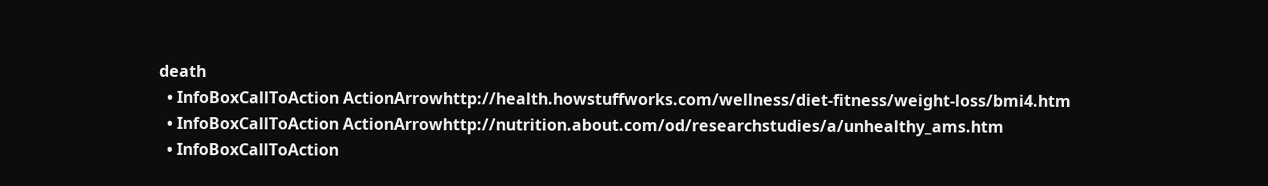death
  • InfoBoxCallToAction ActionArrowhttp://health.howstuffworks.com/wellness/diet-fitness/weight-loss/bmi4.htm
  • InfoBoxCallToAction ActionArrowhttp://nutrition.about.com/od/researchstudies/a/unhealthy_ams.htm
  • InfoBoxCallToAction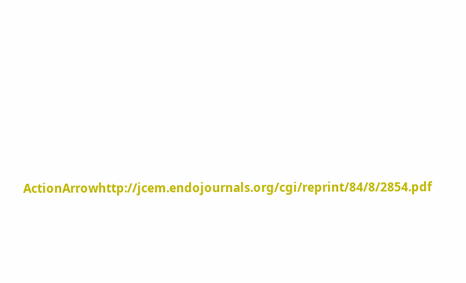ActionArrowhttp://jcem.endojournals.org/cgi/reprint/84/8/2854.pdf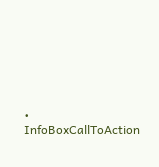• InfoBoxCallToAction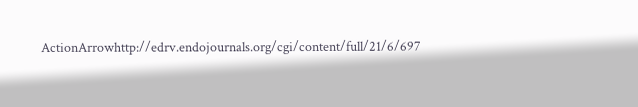ActionArrowhttp://edrv.endojournals.org/cgi/content/full/21/6/697